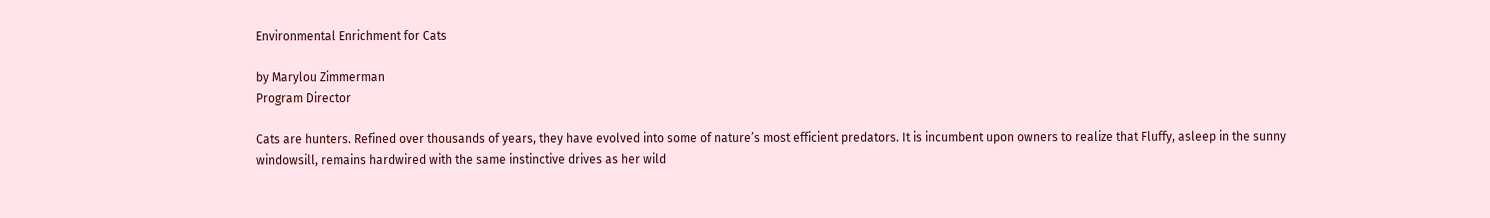Environmental Enrichment for Cats

by Marylou Zimmerman
Program Director

Cats are hunters. Refined over thousands of years, they have evolved into some of nature’s most efficient predators. It is incumbent upon owners to realize that Fluffy, asleep in the sunny windowsill, remains hardwired with the same instinctive drives as her wild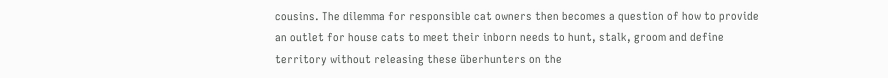cousins. The dilemma for responsible cat owners then becomes a question of how to provide an outlet for house cats to meet their inborn needs to hunt, stalk, groom and define territory without releasing these überhunters on the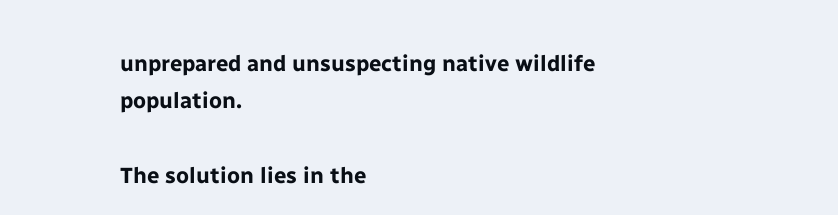unprepared and unsuspecting native wildlife population.

The solution lies in the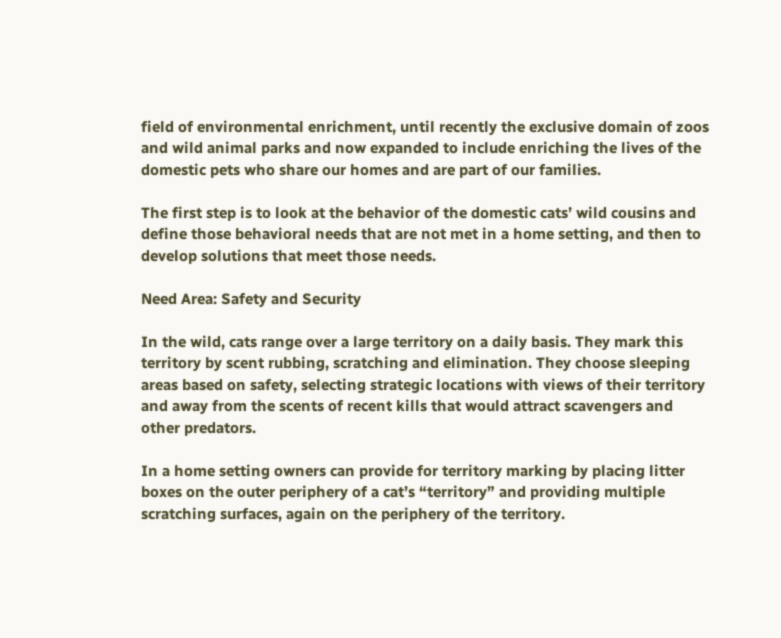field of environmental enrichment, until recently the exclusive domain of zoos and wild animal parks and now expanded to include enriching the lives of the domestic pets who share our homes and are part of our families.

The first step is to look at the behavior of the domestic cats’ wild cousins and define those behavioral needs that are not met in a home setting, and then to develop solutions that meet those needs.

Need Area: Safety and Security

In the wild, cats range over a large territory on a daily basis. They mark this territory by scent rubbing, scratching and elimination. They choose sleeping areas based on safety, selecting strategic locations with views of their territory and away from the scents of recent kills that would attract scavengers and other predators.

In a home setting owners can provide for territory marking by placing litter boxes on the outer periphery of a cat’s “territory” and providing multiple scratching surfaces, again on the periphery of the territory.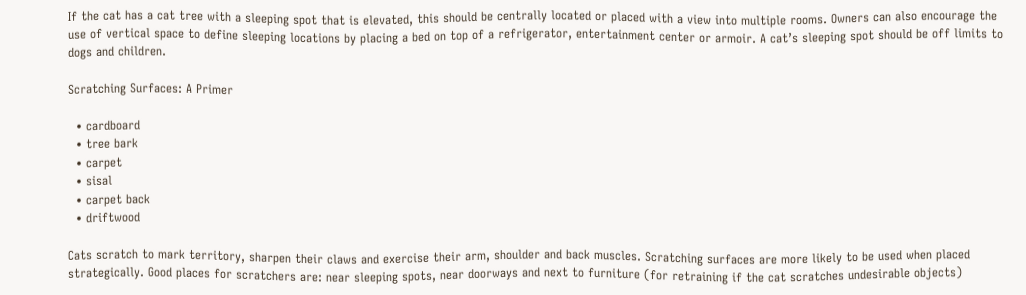If the cat has a cat tree with a sleeping spot that is elevated, this should be centrally located or placed with a view into multiple rooms. Owners can also encourage the use of vertical space to define sleeping locations by placing a bed on top of a refrigerator, entertainment center or armoir. A cat’s sleeping spot should be off limits to dogs and children.

Scratching Surfaces: A Primer

  • cardboard
  • tree bark
  • carpet
  • sisal
  • carpet back
  • driftwood

Cats scratch to mark territory, sharpen their claws and exercise their arm, shoulder and back muscles. Scratching surfaces are more likely to be used when placed strategically. Good places for scratchers are: near sleeping spots, near doorways and next to furniture (for retraining if the cat scratches undesirable objects)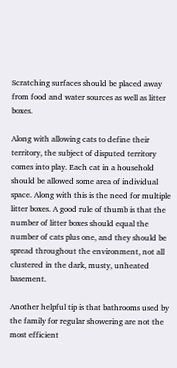Scratching surfaces should be placed away from food and water sources as well as litter boxes.

Along with allowing cats to define their territory, the subject of disputed territory comes into play. Each cat in a household should be allowed some area of individual space. Along with this is the need for multiple litter boxes. A good rule of thumb is that the number of litter boxes should equal the number of cats plus one, and they should be spread throughout the environment, not all clustered in the dark, musty, unheated basement.

Another helpful tip is that bathrooms used by the family for regular showering are not the most efficient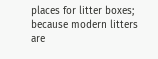places for litter boxes; because modern litters are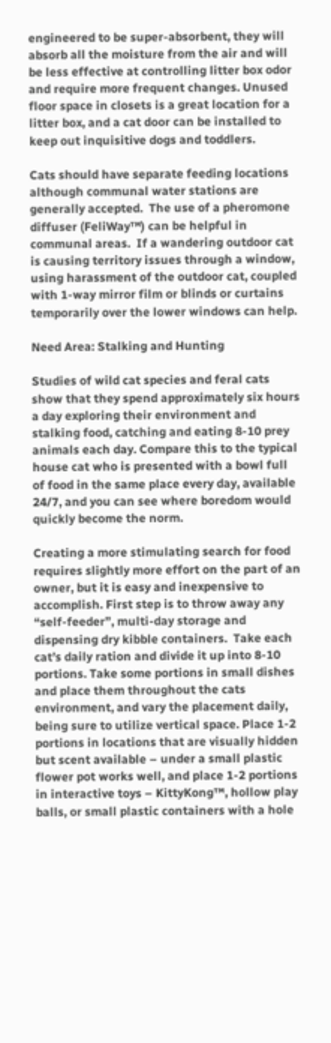engineered to be super-absorbent, they will absorb all the moisture from the air and will be less effective at controlling litter box odor and require more frequent changes. Unused floor space in closets is a great location for a litter box, and a cat door can be installed to keep out inquisitive dogs and toddlers.

Cats should have separate feeding locations although communal water stations are generally accepted.  The use of a pheromone diffuser (FeliWay™) can be helpful in communal areas.  If a wandering outdoor cat is causing territory issues through a window, using harassment of the outdoor cat, coupled with 1-way mirror film or blinds or curtains temporarily over the lower windows can help.

Need Area: Stalking and Hunting

Studies of wild cat species and feral cats show that they spend approximately six hours a day exploring their environment and stalking food, catching and eating 8-10 prey animals each day. Compare this to the typical house cat who is presented with a bowl full of food in the same place every day, available 24/7, and you can see where boredom would quickly become the norm.

Creating a more stimulating search for food requires slightly more effort on the part of an owner, but it is easy and inexpensive to accomplish. First step is to throw away any “self-feeder”, multi-day storage and dispensing dry kibble containers.  Take each cat’s daily ration and divide it up into 8-10 portions. Take some portions in small dishes and place them throughout the cats environment, and vary the placement daily, being sure to utilize vertical space. Place 1-2 portions in locations that are visually hidden but scent available – under a small plastic flower pot works well, and place 1-2 portions in interactive toys – KittyKong™, hollow play balls, or small plastic containers with a hole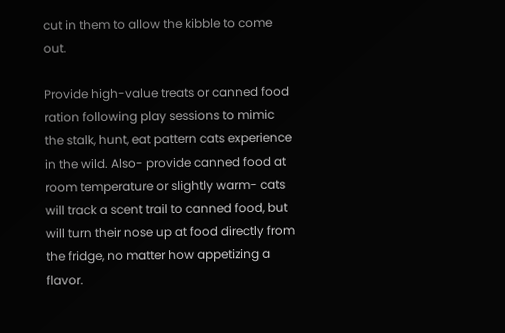cut in them to allow the kibble to come out.

Provide high-value treats or canned food ration following play sessions to mimic the stalk, hunt, eat pattern cats experience in the wild. Also- provide canned food at room temperature or slightly warm- cats will track a scent trail to canned food, but will turn their nose up at food directly from the fridge, no matter how appetizing a flavor.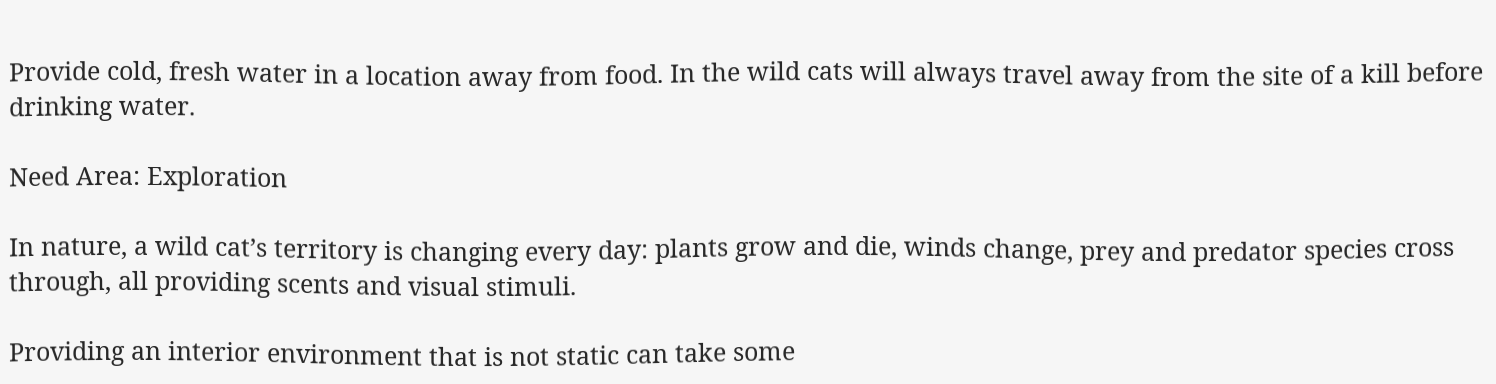Provide cold, fresh water in a location away from food. In the wild cats will always travel away from the site of a kill before drinking water.

Need Area: Exploration

In nature, a wild cat’s territory is changing every day: plants grow and die, winds change, prey and predator species cross through, all providing scents and visual stimuli.

Providing an interior environment that is not static can take some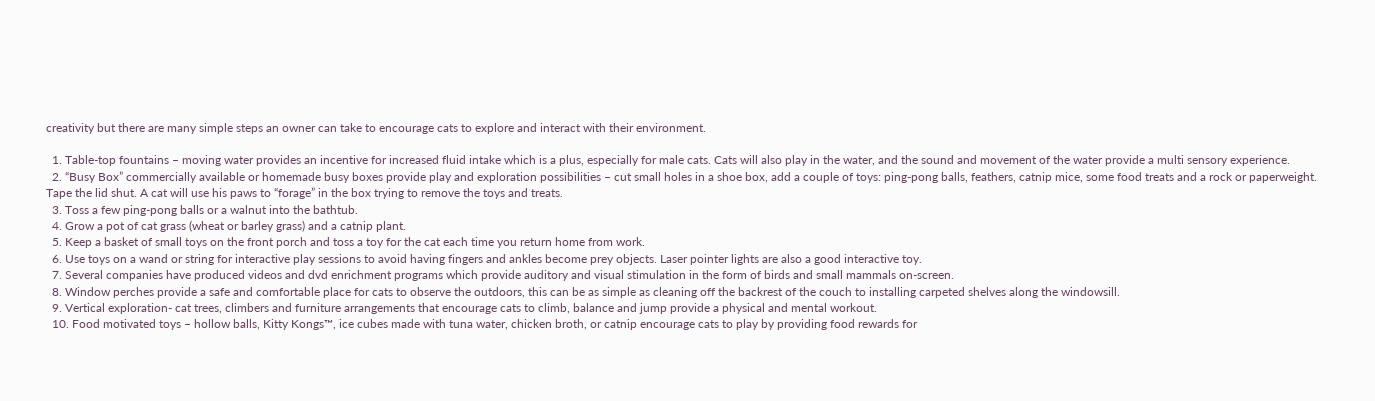creativity but there are many simple steps an owner can take to encourage cats to explore and interact with their environment.

  1. Table-top fountains – moving water provides an incentive for increased fluid intake which is a plus, especially for male cats. Cats will also play in the water, and the sound and movement of the water provide a multi sensory experience.
  2. “Busy Box” commercially available or homemade busy boxes provide play and exploration possibilities – cut small holes in a shoe box, add a couple of toys: ping-pong balls, feathers, catnip mice, some food treats and a rock or paperweight. Tape the lid shut. A cat will use his paws to “forage” in the box trying to remove the toys and treats.
  3. Toss a few ping-pong balls or a walnut into the bathtub.
  4. Grow a pot of cat grass (wheat or barley grass) and a catnip plant.
  5. Keep a basket of small toys on the front porch and toss a toy for the cat each time you return home from work.
  6. Use toys on a wand or string for interactive play sessions to avoid having fingers and ankles become prey objects. Laser pointer lights are also a good interactive toy.
  7. Several companies have produced videos and dvd enrichment programs which provide auditory and visual stimulation in the form of birds and small mammals on-screen.
  8. Window perches provide a safe and comfortable place for cats to observe the outdoors, this can be as simple as cleaning off the backrest of the couch to installing carpeted shelves along the windowsill.
  9. Vertical exploration- cat trees, climbers and furniture arrangements that encourage cats to climb, balance and jump provide a physical and mental workout.
  10. Food motivated toys – hollow balls, Kitty Kongs™, ice cubes made with tuna water, chicken broth, or catnip encourage cats to play by providing food rewards for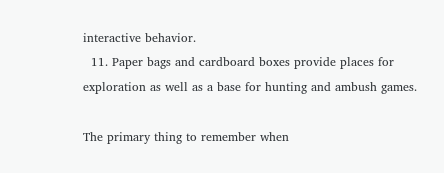interactive behavior.
  11. Paper bags and cardboard boxes provide places for exploration as well as a base for hunting and ambush games.

The primary thing to remember when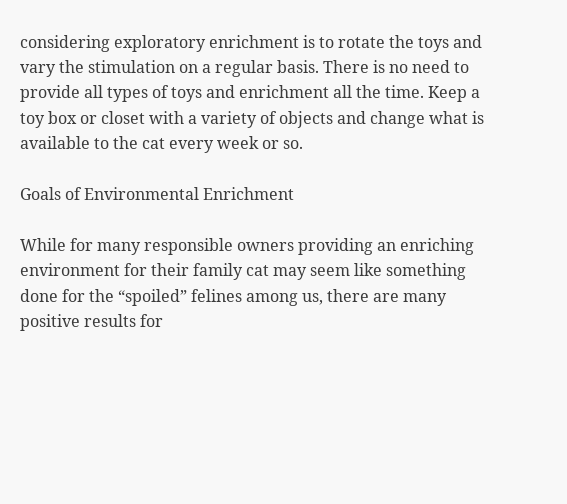considering exploratory enrichment is to rotate the toys and vary the stimulation on a regular basis. There is no need to provide all types of toys and enrichment all the time. Keep a toy box or closet with a variety of objects and change what is available to the cat every week or so.

Goals of Environmental Enrichment

While for many responsible owners providing an enriching environment for their family cat may seem like something done for the “spoiled” felines among us, there are many positive results for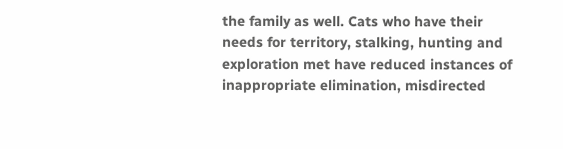the family as well. Cats who have their needs for territory, stalking, hunting and exploration met have reduced instances of inappropriate elimination, misdirected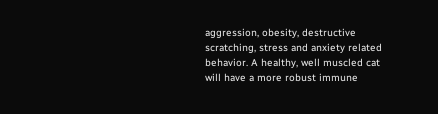aggression, obesity, destructive scratching, stress and anxiety related behavior. A healthy, well muscled cat will have a more robust immune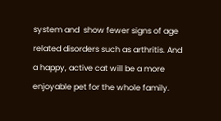system and  show fewer signs of age related disorders such as arthritis. And a happy, active cat will be a more enjoyable pet for the whole family.